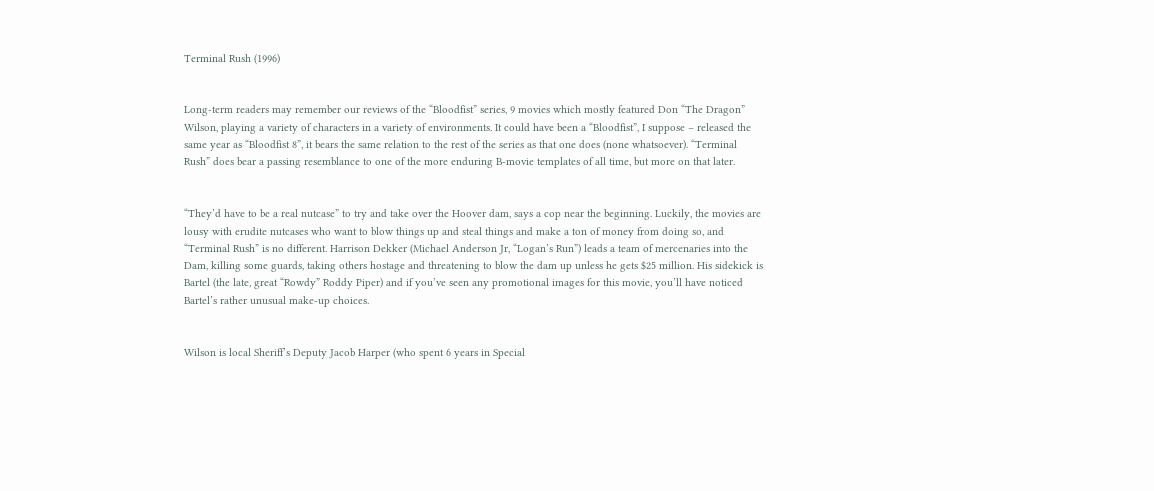Terminal Rush (1996)


Long-term readers may remember our reviews of the “Bloodfist” series, 9 movies which mostly featured Don “The Dragon” Wilson, playing a variety of characters in a variety of environments. It could have been a “Bloodfist”, I suppose – released the same year as “Bloodfist 8”, it bears the same relation to the rest of the series as that one does (none whatsoever). “Terminal Rush” does bear a passing resemblance to one of the more enduring B-movie templates of all time, but more on that later.


“They’d have to be a real nutcase” to try and take over the Hoover dam, says a cop near the beginning. Luckily, the movies are lousy with erudite nutcases who want to blow things up and steal things and make a ton of money from doing so, and “Terminal Rush” is no different. Harrison Dekker (Michael Anderson Jr, “Logan’s Run”) leads a team of mercenaries into the Dam, killing some guards, taking others hostage and threatening to blow the dam up unless he gets $25 million. His sidekick is Bartel (the late, great “Rowdy” Roddy Piper) and if you’ve seen any promotional images for this movie, you’ll have noticed Bartel’s rather unusual make-up choices.


Wilson is local Sheriff’s Deputy Jacob Harper (who spent 6 years in Special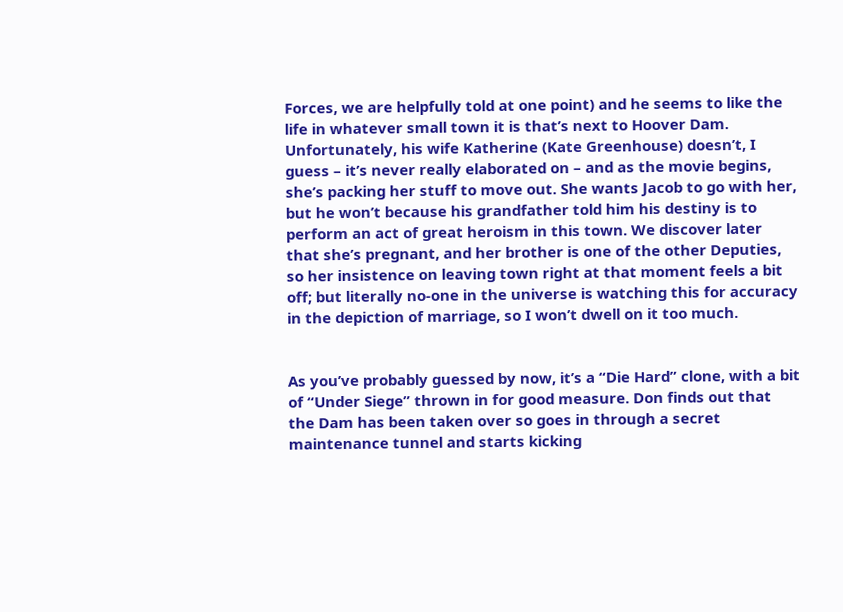Forces, we are helpfully told at one point) and he seems to like the life in whatever small town it is that’s next to Hoover Dam. Unfortunately, his wife Katherine (Kate Greenhouse) doesn’t, I guess – it’s never really elaborated on – and as the movie begins, she’s packing her stuff to move out. She wants Jacob to go with her, but he won’t because his grandfather told him his destiny is to perform an act of great heroism in this town. We discover later that she’s pregnant, and her brother is one of the other Deputies, so her insistence on leaving town right at that moment feels a bit off; but literally no-one in the universe is watching this for accuracy in the depiction of marriage, so I won’t dwell on it too much.


As you’ve probably guessed by now, it’s a “Die Hard” clone, with a bit of “Under Siege” thrown in for good measure. Don finds out that the Dam has been taken over so goes in through a secret maintenance tunnel and starts kicking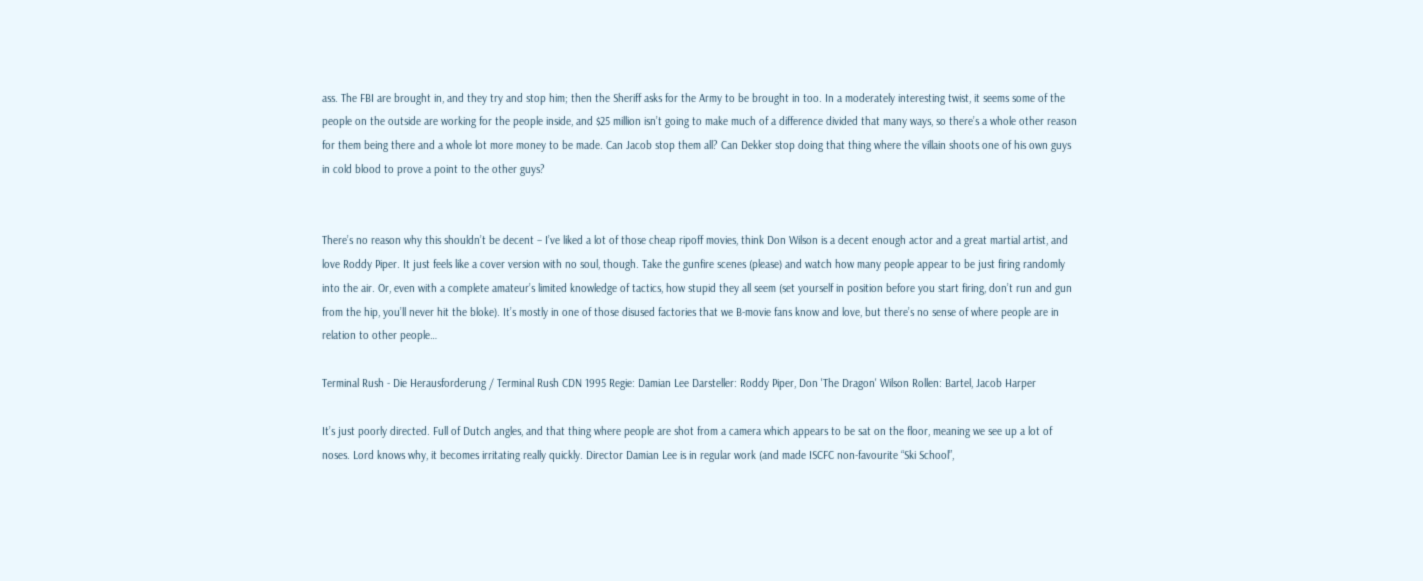ass. The FBI are brought in, and they try and stop him; then the Sheriff asks for the Army to be brought in too. In a moderately interesting twist, it seems some of the people on the outside are working for the people inside, and $25 million isn’t going to make much of a difference divided that many ways, so there’s a whole other reason for them being there and a whole lot more money to be made. Can Jacob stop them all? Can Dekker stop doing that thing where the villain shoots one of his own guys in cold blood to prove a point to the other guys?


There’s no reason why this shouldn’t be decent – I’ve liked a lot of those cheap ripoff movies, think Don Wilson is a decent enough actor and a great martial artist, and love Roddy Piper. It just feels like a cover version with no soul, though. Take the gunfire scenes (please) and watch how many people appear to be just firing randomly into the air. Or, even with a complete amateur’s limited knowledge of tactics, how stupid they all seem (set yourself in position before you start firing, don’t run and gun from the hip, you’ll never hit the bloke). It’s mostly in one of those disused factories that we B-movie fans know and love, but there’s no sense of where people are in relation to other people…

Terminal Rush - Die Herausforderung / Terminal Rush CDN 1995 Regie: Damian Lee Darsteller: Roddy Piper, Don 'The Dragon' Wilson Rollen: Bartel, Jacob Harper

It’s just poorly directed. Full of Dutch angles, and that thing where people are shot from a camera which appears to be sat on the floor, meaning we see up a lot of noses. Lord knows why, it becomes irritating really quickly. Director Damian Lee is in regular work (and made ISCFC non-favourite “Ski School”,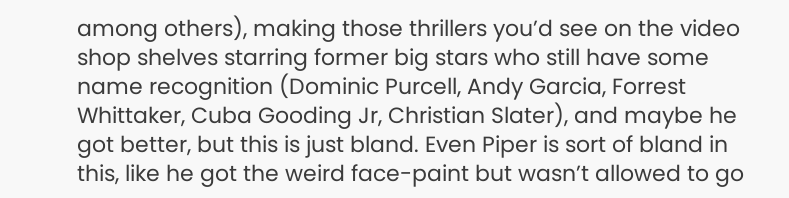among others), making those thrillers you’d see on the video shop shelves starring former big stars who still have some name recognition (Dominic Purcell, Andy Garcia, Forrest Whittaker, Cuba Gooding Jr, Christian Slater), and maybe he got better, but this is just bland. Even Piper is sort of bland in this, like he got the weird face-paint but wasn’t allowed to go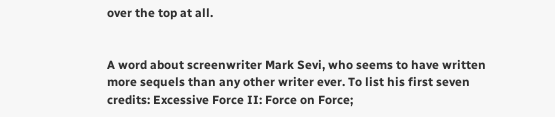over the top at all.


A word about screenwriter Mark Sevi, who seems to have written more sequels than any other writer ever. To list his first seven credits: Excessive Force II: Force on Force;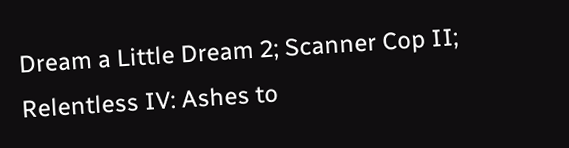Dream a Little Dream 2; Scanner Cop II; Relentless IV: Ashes to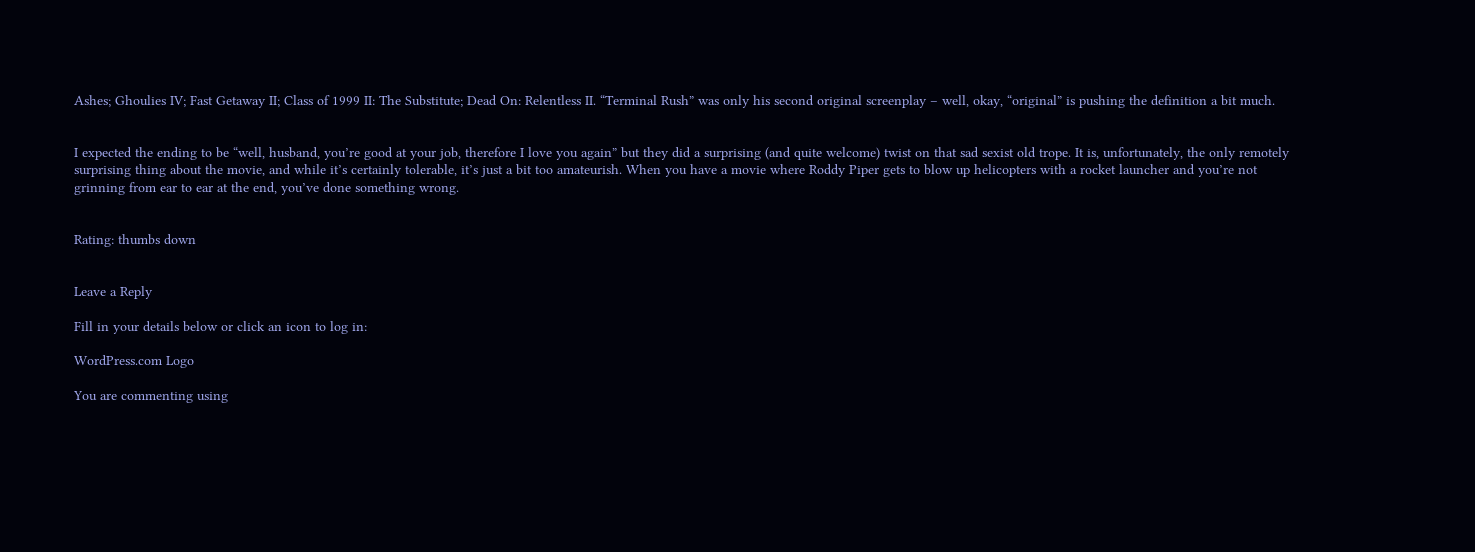Ashes; Ghoulies IV; Fast Getaway II; Class of 1999 II: The Substitute; Dead On: Relentless II. “Terminal Rush” was only his second original screenplay – well, okay, “original” is pushing the definition a bit much.


I expected the ending to be “well, husband, you’re good at your job, therefore I love you again” but they did a surprising (and quite welcome) twist on that sad sexist old trope. It is, unfortunately, the only remotely surprising thing about the movie, and while it’s certainly tolerable, it’s just a bit too amateurish. When you have a movie where Roddy Piper gets to blow up helicopters with a rocket launcher and you’re not grinning from ear to ear at the end, you’ve done something wrong.


Rating: thumbs down


Leave a Reply

Fill in your details below or click an icon to log in:

WordPress.com Logo

You are commenting using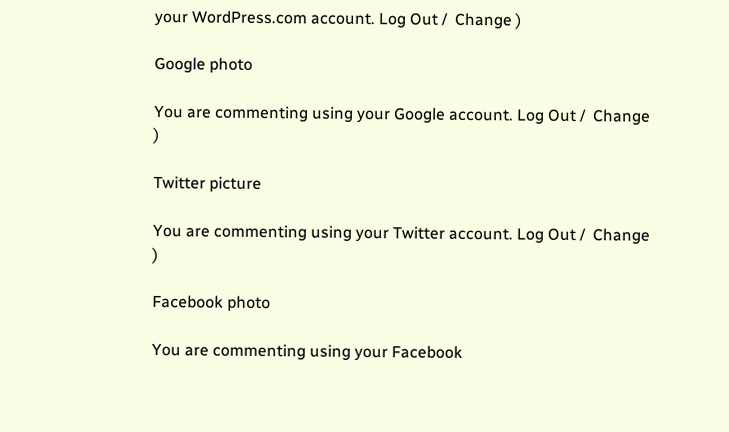your WordPress.com account. Log Out /  Change )

Google photo

You are commenting using your Google account. Log Out /  Change )

Twitter picture

You are commenting using your Twitter account. Log Out /  Change )

Facebook photo

You are commenting using your Facebook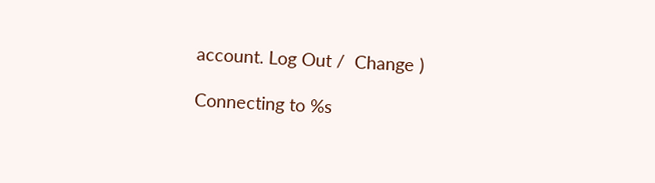account. Log Out /  Change )

Connecting to %s